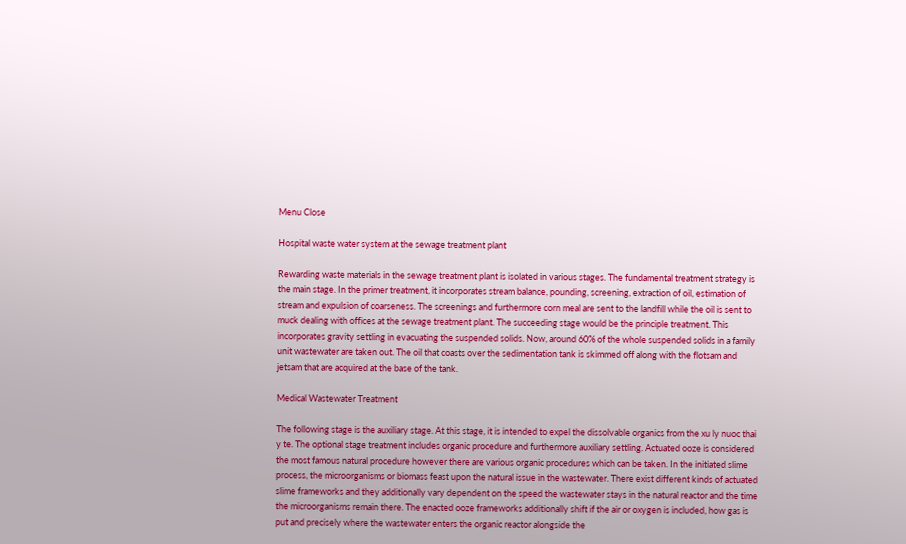Menu Close

Hospital waste water system at the sewage treatment plant

Rewarding waste materials in the sewage treatment plant is isolated in various stages. The fundamental treatment strategy is the main stage. In the primer treatment, it incorporates stream balance, pounding, screening, extraction of oil, estimation of stream and expulsion of coarseness. The screenings and furthermore corn meal are sent to the landfill while the oil is sent to muck dealing with offices at the sewage treatment plant. The succeeding stage would be the principle treatment. This incorporates gravity settling in evacuating the suspended solids. Now, around 60% of the whole suspended solids in a family unit wastewater are taken out. The oil that coasts over the sedimentation tank is skimmed off along with the flotsam and jetsam that are acquired at the base of the tank.

Medical Wastewater Treatment

The following stage is the auxiliary stage. At this stage, it is intended to expel the dissolvable organics from the xu ly nuoc thai y te. The optional stage treatment includes organic procedure and furthermore auxiliary settling. Actuated ooze is considered the most famous natural procedure however there are various organic procedures which can be taken. In the initiated slime process, the microorganisms or biomass feast upon the natural issue in the wastewater. There exist different kinds of actuated slime frameworks and they additionally vary dependent on the speed the wastewater stays in the natural reactor and the time the microorganisms remain there. The enacted ooze frameworks additionally shift if the air or oxygen is included, how gas is put and precisely where the wastewater enters the organic reactor alongside the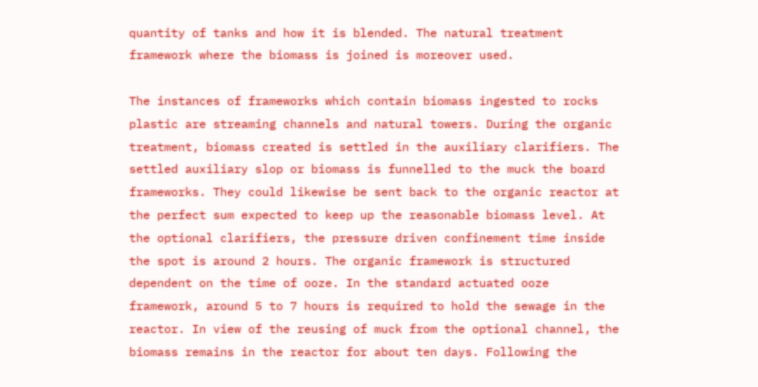quantity of tanks and how it is blended. The natural treatment framework where the biomass is joined is moreover used.

The instances of frameworks which contain biomass ingested to rocks plastic are streaming channels and natural towers. During the organic treatment, biomass created is settled in the auxiliary clarifiers. The settled auxiliary slop or biomass is funnelled to the muck the board frameworks. They could likewise be sent back to the organic reactor at the perfect sum expected to keep up the reasonable biomass level. At the optional clarifiers, the pressure driven confinement time inside the spot is around 2 hours. The organic framework is structured dependent on the time of ooze. In the standard actuated ooze framework, around 5 to 7 hours is required to hold the sewage in the reactor. In view of the reusing of muck from the optional channel, the biomass remains in the reactor for about ten days. Following the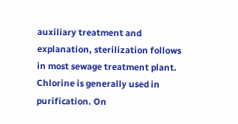auxiliary treatment and explanation, sterilization follows in most sewage treatment plant. Chlorine is generally used in purification. On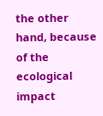the other hand, because of the ecological impact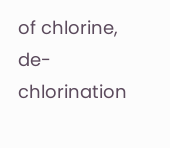of chlorine, de-chlorination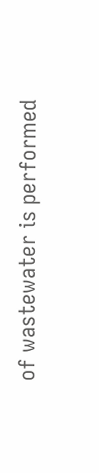of wastewater is performed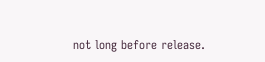not long before release.